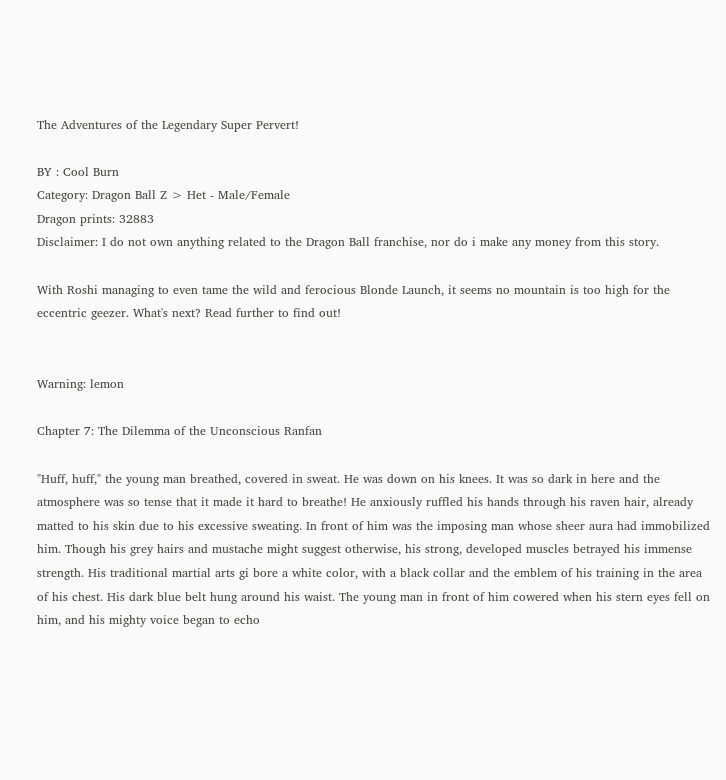The Adventures of the Legendary Super Pervert!

BY : Cool Burn
Category: Dragon Ball Z > Het - Male/Female
Dragon prints: 32883
Disclaimer: I do not own anything related to the Dragon Ball franchise, nor do i make any money from this story.

With Roshi managing to even tame the wild and ferocious Blonde Launch, it seems no mountain is too high for the eccentric geezer. What's next? Read further to find out!


Warning: lemon

Chapter 7: The Dilemma of the Unconscious Ranfan

"Huff, huff," the young man breathed, covered in sweat. He was down on his knees. It was so dark in here and the atmosphere was so tense that it made it hard to breathe! He anxiously ruffled his hands through his raven hair, already matted to his skin due to his excessive sweating. In front of him was the imposing man whose sheer aura had immobilized him. Though his grey hairs and mustache might suggest otherwise, his strong, developed muscles betrayed his immense strength. His traditional martial arts gi bore a white color, with a black collar and the emblem of his training in the area of his chest. His dark blue belt hung around his waist. The young man in front of him cowered when his stern eyes fell on him, and his mighty voice began to echo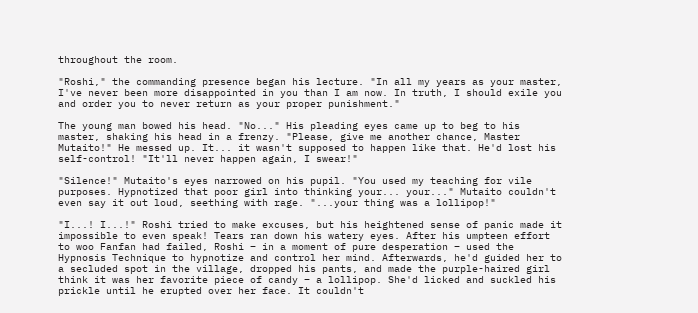throughout the room.

"Roshi," the commanding presence began his lecture. "In all my years as your master, I've never been more disappointed in you than I am now. In truth, I should exile you and order you to never return as your proper punishment."

The young man bowed his head. "No..." His pleading eyes came up to beg to his master, shaking his head in a frenzy. "Please, give me another chance, Master Mutaito!" He messed up. It... it wasn't supposed to happen like that. He'd lost his self-control! "It'll never happen again, I swear!"

"Silence!" Mutaito's eyes narrowed on his pupil. "You used my teaching for vile purposes. Hypnotized that poor girl into thinking your... your..." Mutaito couldn't even say it out loud, seething with rage. "...your thing was a lollipop!"

"I...! I...!" Roshi tried to make excuses, but his heightened sense of panic made it impossible to even speak! Tears ran down his watery eyes. After his umpteen effort to woo Fanfan had failed, Roshi – in a moment of pure desperation – used the Hypnosis Technique to hypnotize and control her mind. Afterwards, he'd guided her to a secluded spot in the village, dropped his pants, and made the purple-haired girl think it was her favorite piece of candy – a lollipop. She'd licked and suckled his prickle until he erupted over her face. It couldn't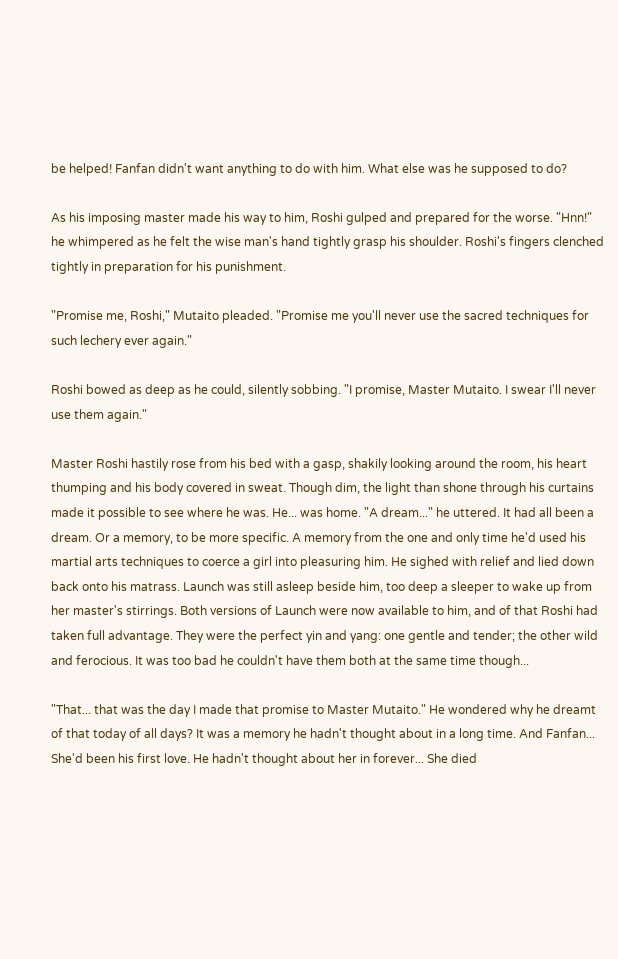be helped! Fanfan didn't want anything to do with him. What else was he supposed to do?

As his imposing master made his way to him, Roshi gulped and prepared for the worse. "Hnn!" he whimpered as he felt the wise man's hand tightly grasp his shoulder. Roshi's fingers clenched tightly in preparation for his punishment.

"Promise me, Roshi," Mutaito pleaded. "Promise me you'll never use the sacred techniques for such lechery ever again."

Roshi bowed as deep as he could, silently sobbing. "I promise, Master Mutaito. I swear I'll never use them again."

Master Roshi hastily rose from his bed with a gasp, shakily looking around the room, his heart thumping and his body covered in sweat. Though dim, the light than shone through his curtains made it possible to see where he was. He... was home. "A dream..." he uttered. It had all been a dream. Or a memory, to be more specific. A memory from the one and only time he'd used his martial arts techniques to coerce a girl into pleasuring him. He sighed with relief and lied down back onto his matrass. Launch was still asleep beside him, too deep a sleeper to wake up from her master's stirrings. Both versions of Launch were now available to him, and of that Roshi had taken full advantage. They were the perfect yin and yang: one gentle and tender; the other wild and ferocious. It was too bad he couldn't have them both at the same time though...

"That... that was the day I made that promise to Master Mutaito." He wondered why he dreamt of that today of all days? It was a memory he hadn't thought about in a long time. And Fanfan... She'd been his first love. He hadn't thought about her in forever... She died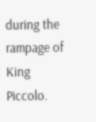during the rampage of King Piccolo.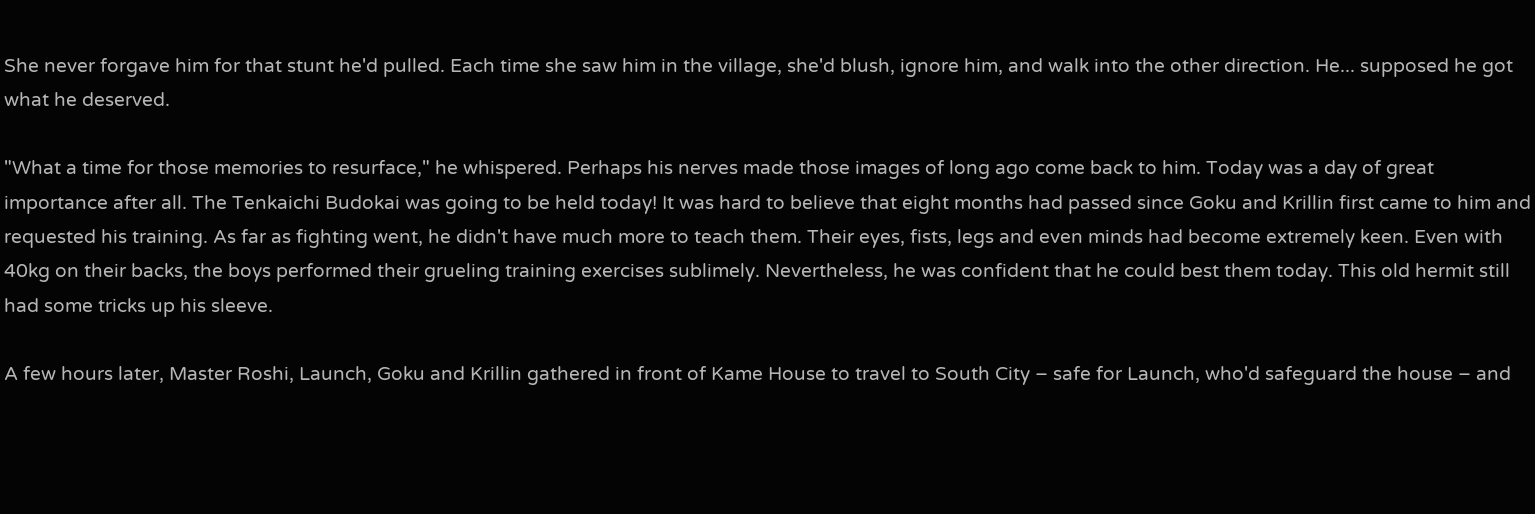She never forgave him for that stunt he'd pulled. Each time she saw him in the village, she'd blush, ignore him, and walk into the other direction. He... supposed he got what he deserved.

"What a time for those memories to resurface," he whispered. Perhaps his nerves made those images of long ago come back to him. Today was a day of great importance after all. The Tenkaichi Budokai was going to be held today! It was hard to believe that eight months had passed since Goku and Krillin first came to him and requested his training. As far as fighting went, he didn't have much more to teach them. Their eyes, fists, legs and even minds had become extremely keen. Even with 40kg on their backs, the boys performed their grueling training exercises sublimely. Nevertheless, he was confident that he could best them today. This old hermit still had some tricks up his sleeve.

A few hours later, Master Roshi, Launch, Goku and Krillin gathered in front of Kame House to travel to South City – safe for Launch, who'd safeguard the house – and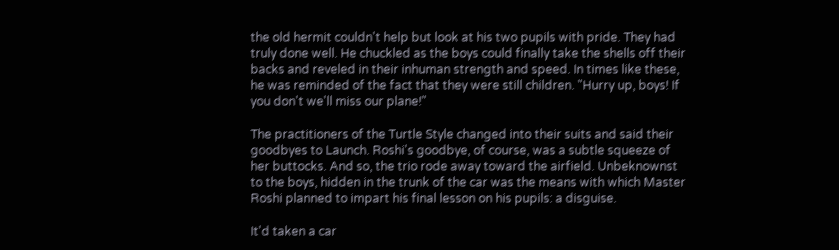the old hermit couldn't help but look at his two pupils with pride. They had truly done well. He chuckled as the boys could finally take the shells off their backs and reveled in their inhuman strength and speed. In times like these, he was reminded of the fact that they were still children. "Hurry up, boys! If you don't we'll miss our plane!"

The practitioners of the Turtle Style changed into their suits and said their goodbyes to Launch. Roshi's goodbye, of course, was a subtle squeeze of her buttocks. And so, the trio rode away toward the airfield. Unbeknownst to the boys, hidden in the trunk of the car was the means with which Master Roshi planned to impart his final lesson on his pupils: a disguise.

It'd taken a car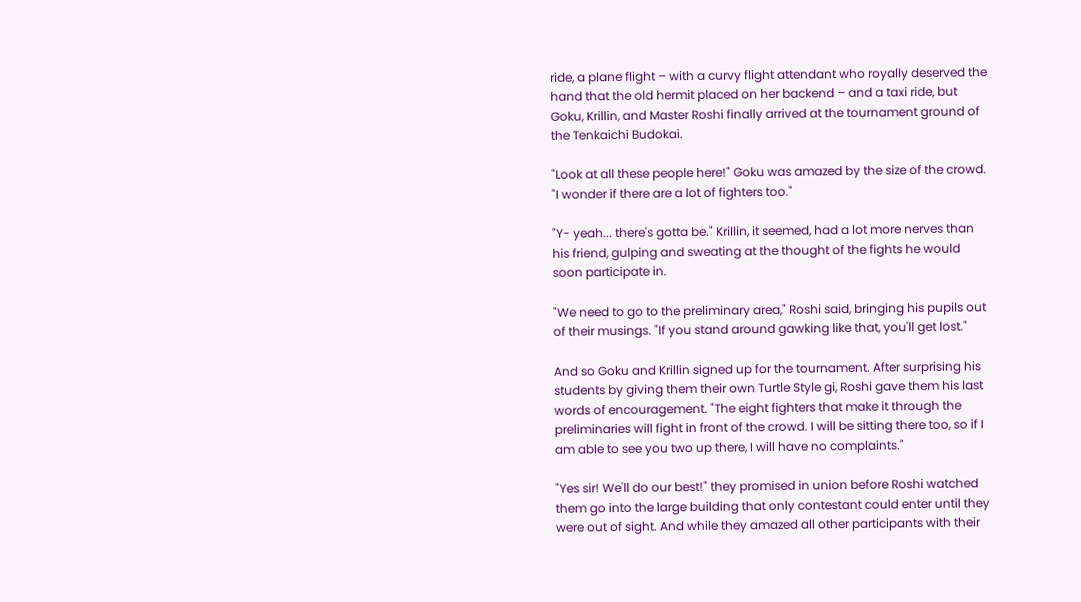ride, a plane flight – with a curvy flight attendant who royally deserved the hand that the old hermit placed on her backend – and a taxi ride, but Goku, Krillin, and Master Roshi finally arrived at the tournament ground of the Tenkaichi Budokai.

"Look at all these people here!" Goku was amazed by the size of the crowd. "I wonder if there are a lot of fighters too."

"Y- yeah... there's gotta be." Krillin, it seemed, had a lot more nerves than his friend, gulping and sweating at the thought of the fights he would soon participate in.

"We need to go to the preliminary area," Roshi said, bringing his pupils out of their musings. "If you stand around gawking like that, you'll get lost."

And so Goku and Krillin signed up for the tournament. After surprising his students by giving them their own Turtle Style gi, Roshi gave them his last words of encouragement. "The eight fighters that make it through the preliminaries will fight in front of the crowd. I will be sitting there too, so if I am able to see you two up there, I will have no complaints."

"Yes sir! We'll do our best!" they promised in union before Roshi watched them go into the large building that only contestant could enter until they were out of sight. And while they amazed all other participants with their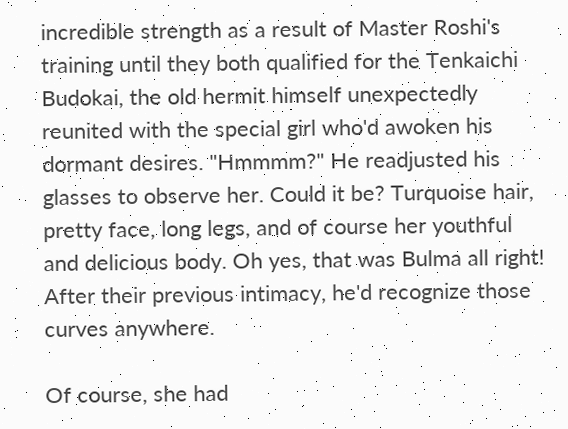incredible strength as a result of Master Roshi's training until they both qualified for the Tenkaichi Budokai, the old hermit himself unexpectedly reunited with the special girl who'd awoken his dormant desires. "Hmmmm?" He readjusted his glasses to observe her. Could it be? Turquoise hair, pretty face, long legs, and of course her youthful and delicious body. Oh yes, that was Bulma all right! After their previous intimacy, he'd recognize those curves anywhere.

Of course, she had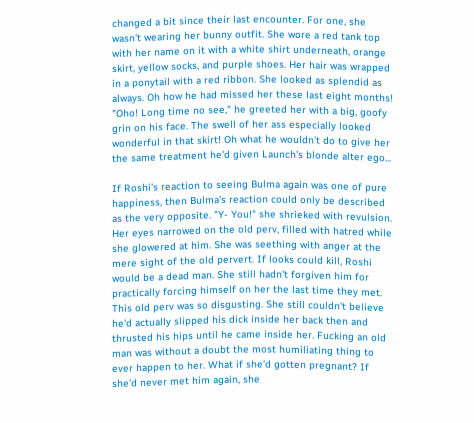changed a bit since their last encounter. For one, she wasn't wearing her bunny outfit. She wore a red tank top with her name on it with a white shirt underneath, orange skirt, yellow socks, and purple shoes. Her hair was wrapped in a ponytail with a red ribbon. She looked as splendid as always. Oh how he had missed her these last eight months! "Oho! Long time no see," he greeted her with a big, goofy grin on his face. The swell of her ass especially looked wonderful in that skirt! Oh what he wouldn't do to give her the same treatment he'd given Launch's blonde alter ego...

If Roshi's reaction to seeing Bulma again was one of pure happiness, then Bulma's reaction could only be described as the very opposite. "Y- You!" she shrieked with revulsion. Her eyes narrowed on the old perv, filled with hatred while she glowered at him. She was seething with anger at the mere sight of the old pervert. If looks could kill, Roshi would be a dead man. She still hadn't forgiven him for practically forcing himself on her the last time they met. This old perv was so disgusting. She still couldn't believe he'd actually slipped his dick inside her back then and thrusted his hips until he came inside her. Fucking an old man was without a doubt the most humiliating thing to ever happen to her. What if she’d gotten pregnant? If she'd never met him again, she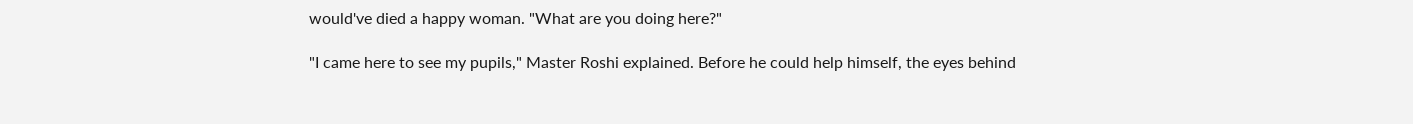would've died a happy woman. "What are you doing here?"

"I came here to see my pupils," Master Roshi explained. Before he could help himself, the eyes behind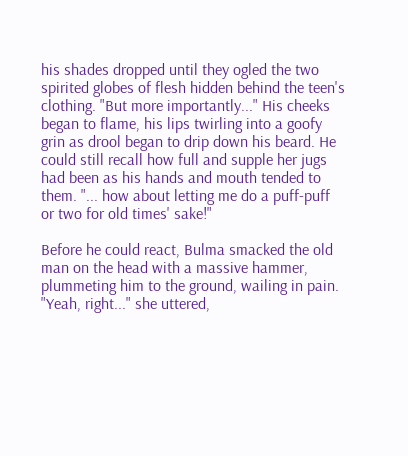his shades dropped until they ogled the two spirited globes of flesh hidden behind the teen's clothing. "But more importantly..." His cheeks began to flame, his lips twirling into a goofy grin as drool began to drip down his beard. He could still recall how full and supple her jugs had been as his hands and mouth tended to them. "... how about letting me do a puff-puff or two for old times' sake!"

Before he could react, Bulma smacked the old man on the head with a massive hammer, plummeting him to the ground, wailing in pain. "Yeah, right..." she uttered,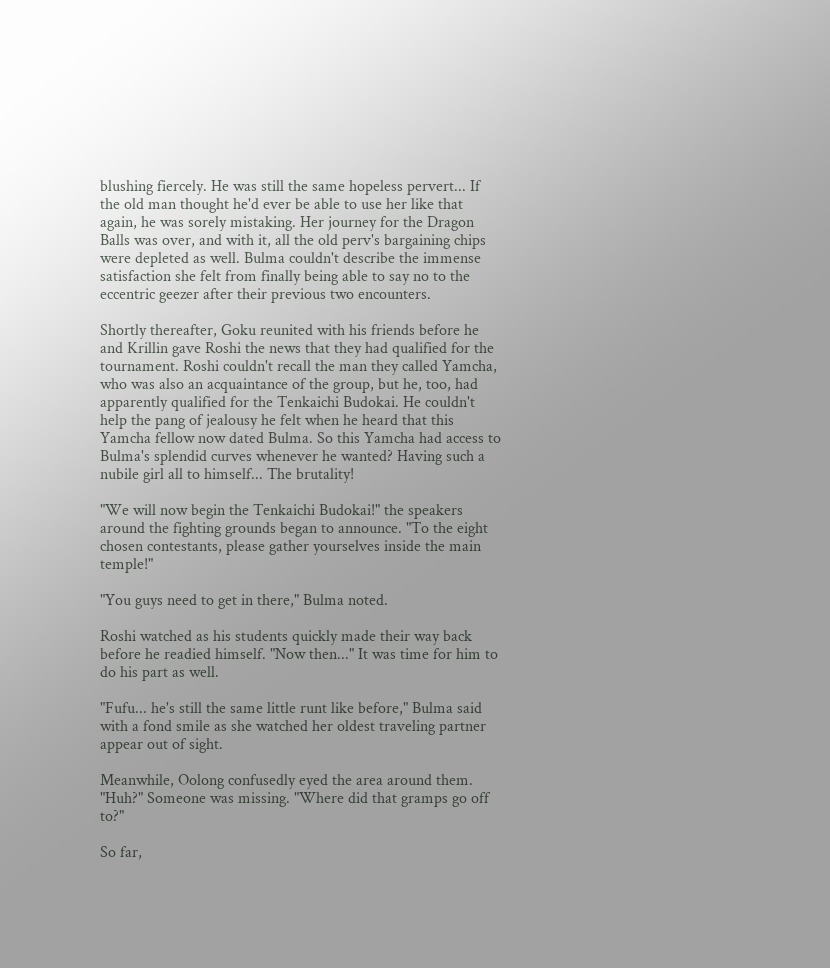blushing fiercely. He was still the same hopeless pervert... If the old man thought he'd ever be able to use her like that again, he was sorely mistaking. Her journey for the Dragon Balls was over, and with it, all the old perv's bargaining chips were depleted as well. Bulma couldn't describe the immense satisfaction she felt from finally being able to say no to the eccentric geezer after their previous two encounters.

Shortly thereafter, Goku reunited with his friends before he and Krillin gave Roshi the news that they had qualified for the tournament. Roshi couldn't recall the man they called Yamcha, who was also an acquaintance of the group, but he, too, had apparently qualified for the Tenkaichi Budokai. He couldn't help the pang of jealousy he felt when he heard that this Yamcha fellow now dated Bulma. So this Yamcha had access to Bulma's splendid curves whenever he wanted? Having such a nubile girl all to himself... The brutality!

"We will now begin the Tenkaichi Budokai!" the speakers around the fighting grounds began to announce. "To the eight chosen contestants, please gather yourselves inside the main temple!"

"You guys need to get in there," Bulma noted.

Roshi watched as his students quickly made their way back before he readied himself. "Now then..." It was time for him to do his part as well.

"Fufu... he's still the same little runt like before," Bulma said with a fond smile as she watched her oldest traveling partner appear out of sight.

Meanwhile, Oolong confusedly eyed the area around them. "Huh?" Someone was missing. "Where did that gramps go off to?"

So far,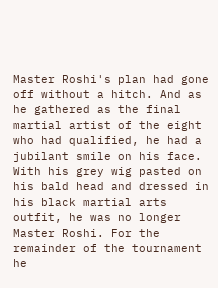Master Roshi's plan had gone off without a hitch. And as he gathered as the final martial artist of the eight who had qualified, he had a jubilant smile on his face. With his grey wig pasted on his bald head and dressed in his black martial arts outfit, he was no longer Master Roshi. For the remainder of the tournament he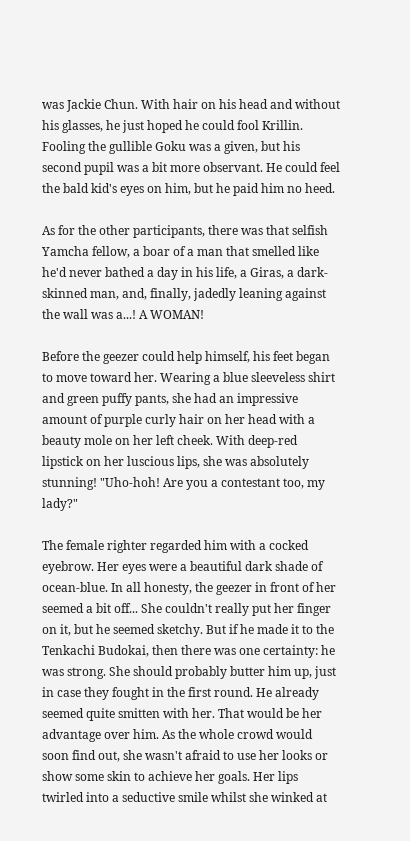was Jackie Chun. With hair on his head and without his glasses, he just hoped he could fool Krillin. Fooling the gullible Goku was a given, but his second pupil was a bit more observant. He could feel the bald kid's eyes on him, but he paid him no heed.

As for the other participants, there was that selfish Yamcha fellow, a boar of a man that smelled like he'd never bathed a day in his life, a Giras, a dark-skinned man, and, finally, jadedly leaning against the wall was a...! A WOMAN!

Before the geezer could help himself, his feet began to move toward her. Wearing a blue sleeveless shirt and green puffy pants, she had an impressive amount of purple curly hair on her head with a beauty mole on her left cheek. With deep-red lipstick on her luscious lips, she was absolutely stunning! "Uho-hoh! Are you a contestant too, my lady?"

The female righter regarded him with a cocked eyebrow. Her eyes were a beautiful dark shade of ocean-blue. In all honesty, the geezer in front of her seemed a bit off... She couldn't really put her finger on it, but he seemed sketchy. But if he made it to the Tenkachi Budokai, then there was one certainty: he was strong. She should probably butter him up, just in case they fought in the first round. He already seemed quite smitten with her. That would be her advantage over him. As the whole crowd would soon find out, she wasn't afraid to use her looks or show some skin to achieve her goals. Her lips twirled into a seductive smile whilst she winked at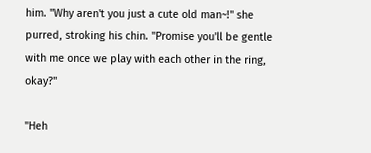him. "Why aren't you just a cute old man~!" she purred, stroking his chin. "Promise you'll be gentle with me once we play with each other in the ring, okay?"

"Heh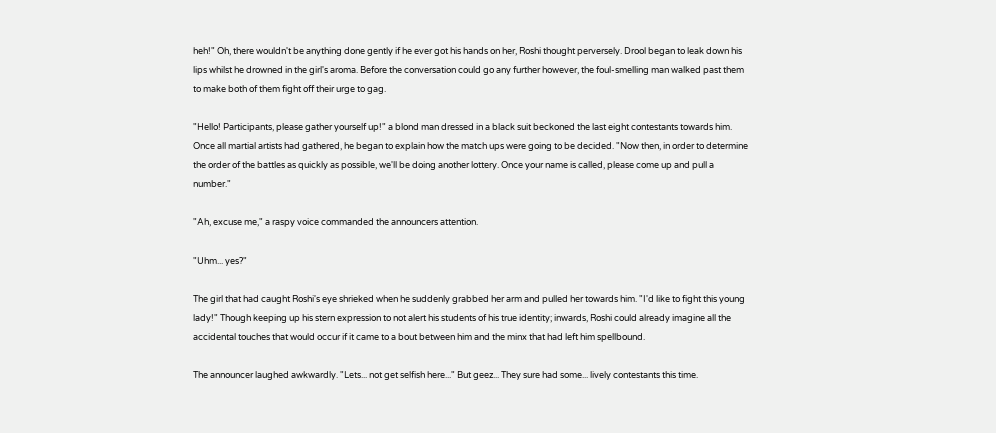heh!" Oh, there wouldn't be anything done gently if he ever got his hands on her, Roshi thought perversely. Drool began to leak down his lips whilst he drowned in the girl's aroma. Before the conversation could go any further however, the foul-smelling man walked past them to make both of them fight off their urge to gag.

"Hello! Participants, please gather yourself up!" a blond man dressed in a black suit beckoned the last eight contestants towards him. Once all martial artists had gathered, he began to explain how the match ups were going to be decided. "Now then, in order to determine the order of the battles as quickly as possible, we'll be doing another lottery. Once your name is called, please come up and pull a number."

"Ah, excuse me," a raspy voice commanded the announcers attention.

"Uhm... yes?"

The girl that had caught Roshi's eye shrieked when he suddenly grabbed her arm and pulled her towards him. "I'd like to fight this young lady!" Though keeping up his stern expression to not alert his students of his true identity; inwards, Roshi could already imagine all the accidental touches that would occur if it came to a bout between him and the minx that had left him spellbound.

The announcer laughed awkwardly. "Lets... not get selfish here..." But geez... They sure had some... lively contestants this time.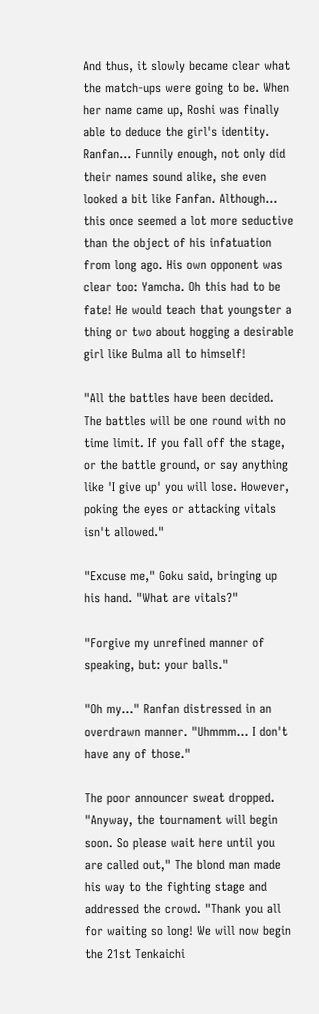And thus, it slowly became clear what the match-ups were going to be. When her name came up, Roshi was finally able to deduce the girl's identity. Ranfan... Funnily enough, not only did their names sound alike, she even looked a bit like Fanfan. Although... this once seemed a lot more seductive than the object of his infatuation from long ago. His own opponent was clear too: Yamcha. Oh this had to be fate! He would teach that youngster a thing or two about hogging a desirable girl like Bulma all to himself!

"All the battles have been decided. The battles will be one round with no time limit. If you fall off the stage, or the battle ground, or say anything like 'I give up' you will lose. However, poking the eyes or attacking vitals isn't allowed."

"Excuse me," Goku said, bringing up his hand. "What are vitals?"

"Forgive my unrefined manner of speaking, but: your balls."

"Oh my..." Ranfan distressed in an overdrawn manner. "Uhmmm... I don't have any of those."

The poor announcer sweat dropped. "Anyway, the tournament will begin soon. So please wait here until you are called out," The blond man made his way to the fighting stage and addressed the crowd. "Thank you all for waiting so long! We will now begin the 21st Tenkaichi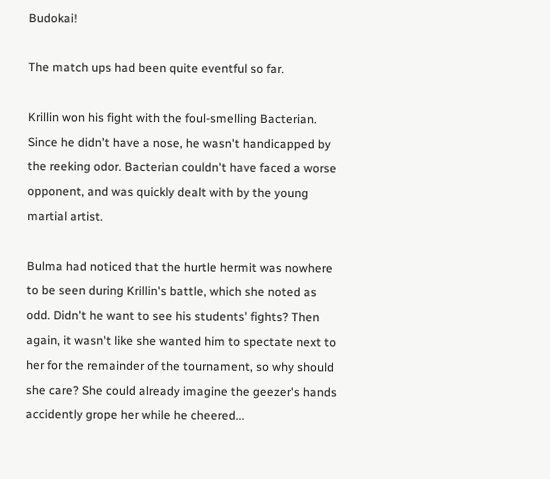Budokai!

The match ups had been quite eventful so far.

Krillin won his fight with the foul-smelling Bacterian. Since he didn't have a nose, he wasn't handicapped by the reeking odor. Bacterian couldn't have faced a worse opponent, and was quickly dealt with by the young martial artist.

Bulma had noticed that the hurtle hermit was nowhere to be seen during Krillin's battle, which she noted as odd. Didn't he want to see his students' fights? Then again, it wasn't like she wanted him to spectate next to her for the remainder of the tournament, so why should she care? She could already imagine the geezer's hands accidently grope her while he cheered...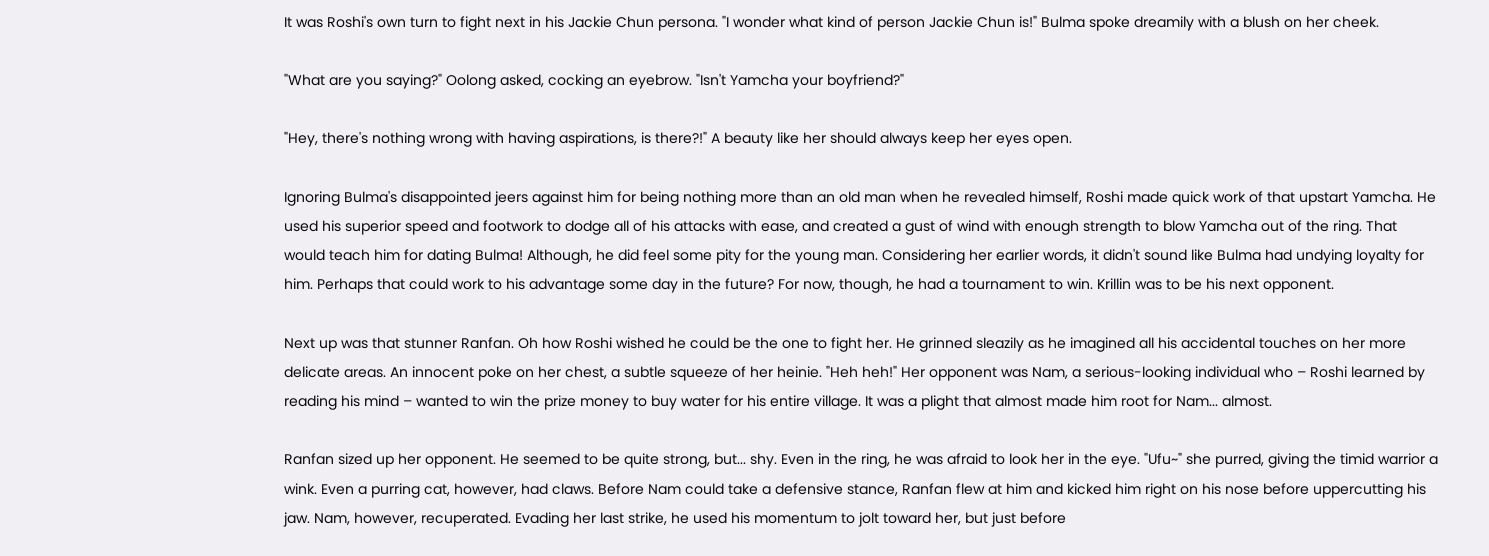It was Roshi's own turn to fight next in his Jackie Chun persona. "I wonder what kind of person Jackie Chun is!" Bulma spoke dreamily with a blush on her cheek.

"What are you saying?" Oolong asked, cocking an eyebrow. "Isn't Yamcha your boyfriend?"

"Hey, there's nothing wrong with having aspirations, is there?!" A beauty like her should always keep her eyes open.

Ignoring Bulma's disappointed jeers against him for being nothing more than an old man when he revealed himself, Roshi made quick work of that upstart Yamcha. He used his superior speed and footwork to dodge all of his attacks with ease, and created a gust of wind with enough strength to blow Yamcha out of the ring. That would teach him for dating Bulma! Although, he did feel some pity for the young man. Considering her earlier words, it didn't sound like Bulma had undying loyalty for him. Perhaps that could work to his advantage some day in the future? For now, though, he had a tournament to win. Krillin was to be his next opponent.

Next up was that stunner Ranfan. Oh how Roshi wished he could be the one to fight her. He grinned sleazily as he imagined all his accidental touches on her more delicate areas. An innocent poke on her chest, a subtle squeeze of her heinie. "Heh heh!" Her opponent was Nam, a serious-looking individual who – Roshi learned by reading his mind – wanted to win the prize money to buy water for his entire village. It was a plight that almost made him root for Nam... almost.

Ranfan sized up her opponent. He seemed to be quite strong, but... shy. Even in the ring, he was afraid to look her in the eye. "Ufu~" she purred, giving the timid warrior a wink. Even a purring cat, however, had claws. Before Nam could take a defensive stance, Ranfan flew at him and kicked him right on his nose before uppercutting his jaw. Nam, however, recuperated. Evading her last strike, he used his momentum to jolt toward her, but just before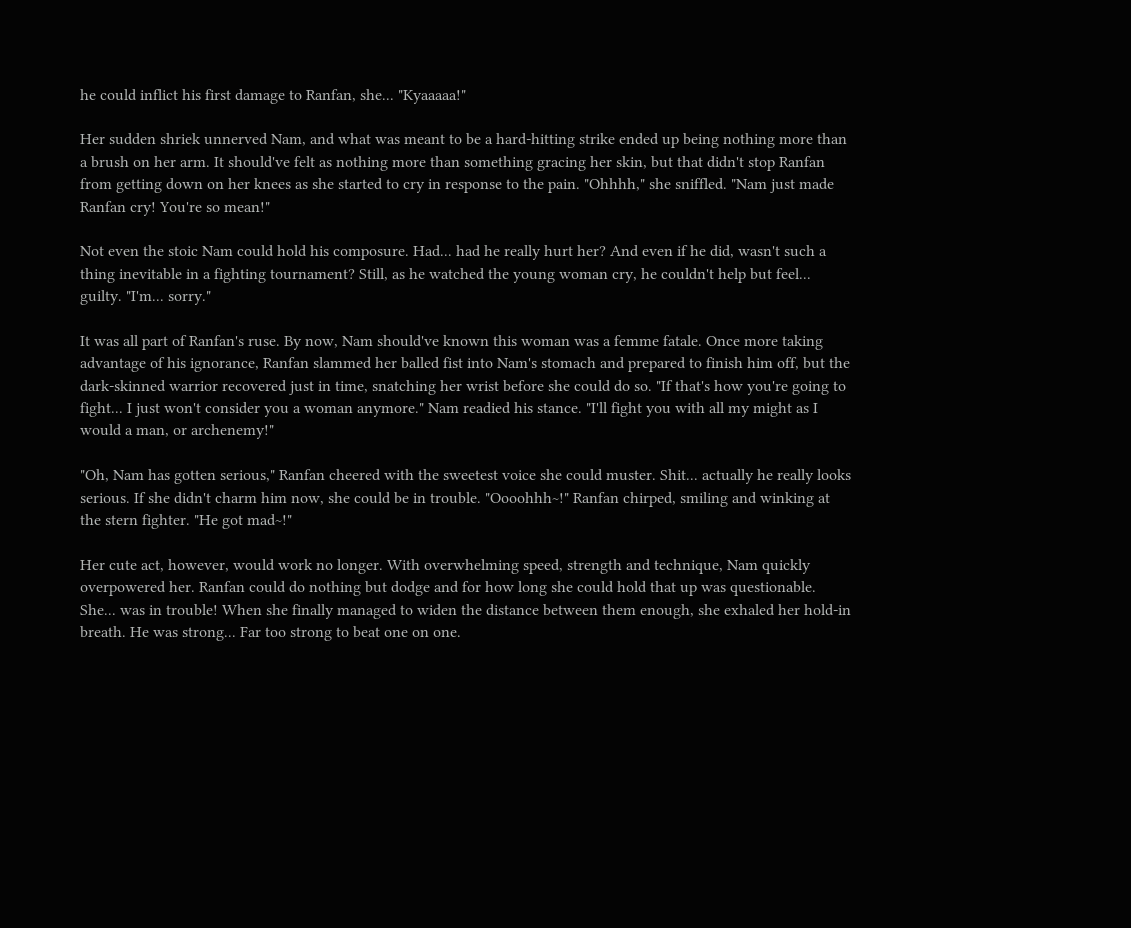he could inflict his first damage to Ranfan, she... "Kyaaaaa!"

Her sudden shriek unnerved Nam, and what was meant to be a hard-hitting strike ended up being nothing more than a brush on her arm. It should've felt as nothing more than something gracing her skin, but that didn't stop Ranfan from getting down on her knees as she started to cry in response to the pain. "Ohhhh," she sniffled. "Nam just made Ranfan cry! You're so mean!"

Not even the stoic Nam could hold his composure. Had... had he really hurt her? And even if he did, wasn't such a thing inevitable in a fighting tournament? Still, as he watched the young woman cry, he couldn't help but feel... guilty. "I'm... sorry."

It was all part of Ranfan's ruse. By now, Nam should've known this woman was a femme fatale. Once more taking advantage of his ignorance, Ranfan slammed her balled fist into Nam's stomach and prepared to finish him off, but the dark-skinned warrior recovered just in time, snatching her wrist before she could do so. "If that's how you're going to fight... I just won't consider you a woman anymore." Nam readied his stance. "I'll fight you with all my might as I would a man, or archenemy!"

"Oh, Nam has gotten serious," Ranfan cheered with the sweetest voice she could muster. Shit... actually he really looks serious. If she didn't charm him now, she could be in trouble. "Oooohhh~!" Ranfan chirped, smiling and winking at the stern fighter. "He got mad~!"

Her cute act, however, would work no longer. With overwhelming speed, strength and technique, Nam quickly overpowered her. Ranfan could do nothing but dodge and for how long she could hold that up was questionable. She... was in trouble! When she finally managed to widen the distance between them enough, she exhaled her hold-in breath. He was strong... Far too strong to beat one on one.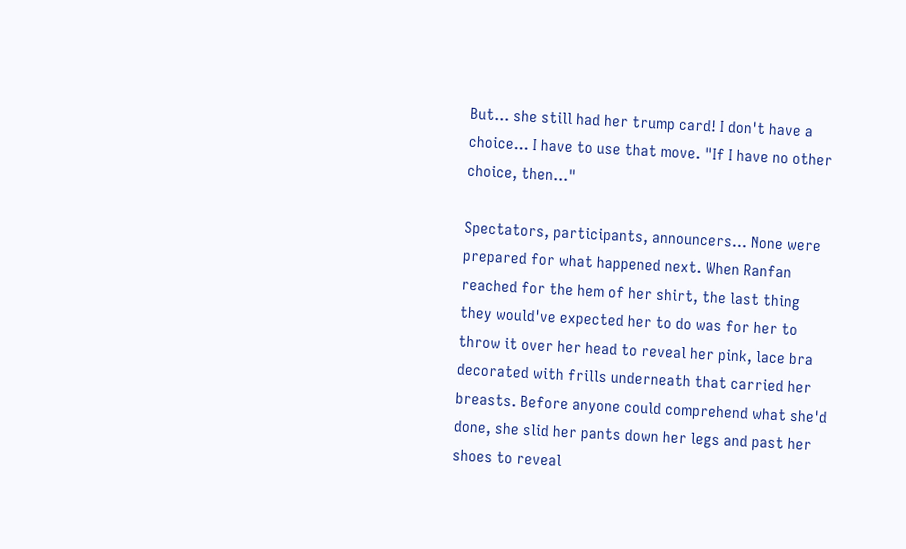But... she still had her trump card! I don't have a choice... I have to use that move. "If I have no other choice, then..."

Spectators, participants, announcers... None were prepared for what happened next. When Ranfan reached for the hem of her shirt, the last thing they would've expected her to do was for her to throw it over her head to reveal her pink, lace bra decorated with frills underneath that carried her breasts. Before anyone could comprehend what she'd done, she slid her pants down her legs and past her shoes to reveal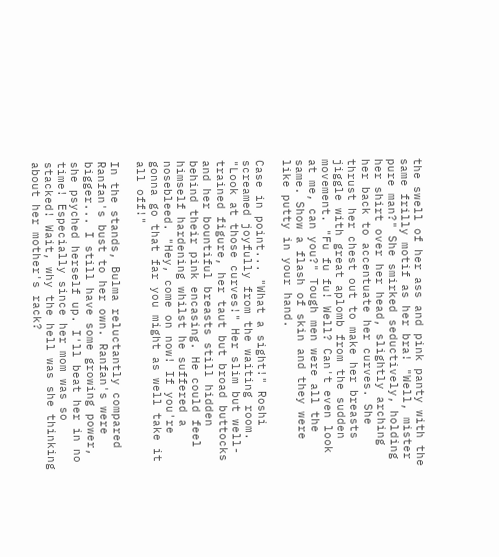the swell of her ass and pink panty with the same frilly motif as her bra! "Well, mister pure man?" She smirked seductively, holding her shirt over her head, slightly arching her back to accentuate her curves. She thrust her chest out to make her breasts jiggle with great aplomb from the sudden movement. "Fu fu fu! Well? Can't even look at me, can you?" Tough men were all the same. Show a flash of skin and they were like putty in your hand.

Case in point... "What a sight!" Roshi screamed joyfully from the waiting room. "Look at those curves!" Her slim but well-trained figure, her taut but broad buttocks and her bountiful breasts still hidden behind their pink encasing. He could feel himself hardening whilst he suffered a nosebleed. "Hey, come on now! If you're gonna go that far you might as well take it all off!"

In the stands, Bulma reluctantly compared Ranfan's bust to her own. Ranfan's were bigger... I still have some growing power, she psyched herself up. I'll beat her in no time! Especially since her mom was so stacked! Wait, why the hell was she thinking about her mother's rack?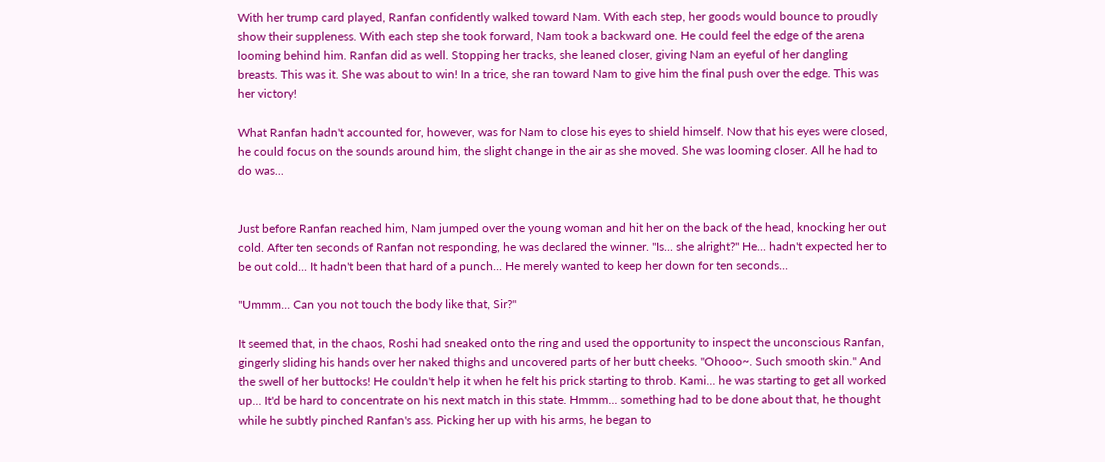With her trump card played, Ranfan confidently walked toward Nam. With each step, her goods would bounce to proudly show their suppleness. With each step she took forward, Nam took a backward one. He could feel the edge of the arena looming behind him. Ranfan did as well. Stopping her tracks, she leaned closer, giving Nam an eyeful of her dangling breasts. This was it. She was about to win! In a trice, she ran toward Nam to give him the final push over the edge. This was her victory!

What Ranfan hadn't accounted for, however, was for Nam to close his eyes to shield himself. Now that his eyes were closed, he could focus on the sounds around him, the slight change in the air as she moved. She was looming closer. All he had to do was...


Just before Ranfan reached him, Nam jumped over the young woman and hit her on the back of the head, knocking her out cold. After ten seconds of Ranfan not responding, he was declared the winner. "Is... she alright?" He... hadn't expected her to be out cold... It hadn't been that hard of a punch... He merely wanted to keep her down for ten seconds...

"Ummm... Can you not touch the body like that, Sir?"

It seemed that, in the chaos, Roshi had sneaked onto the ring and used the opportunity to inspect the unconscious Ranfan, gingerly sliding his hands over her naked thighs and uncovered parts of her butt cheeks. "Ohooo~. Such smooth skin." And the swell of her buttocks! He couldn't help it when he felt his prick starting to throb. Kami... he was starting to get all worked up... It'd be hard to concentrate on his next match in this state. Hmmm... something had to be done about that, he thought while he subtly pinched Ranfan's ass. Picking her up with his arms, he began to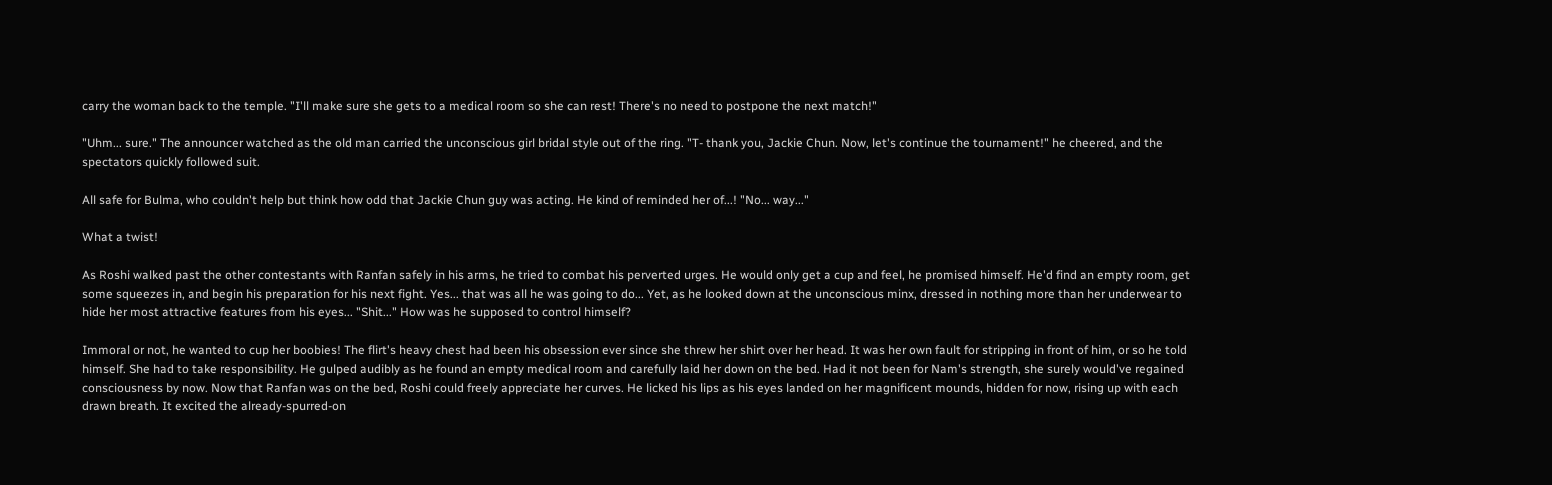carry the woman back to the temple. "I'll make sure she gets to a medical room so she can rest! There's no need to postpone the next match!"

"Uhm... sure." The announcer watched as the old man carried the unconscious girl bridal style out of the ring. "T- thank you, Jackie Chun. Now, let's continue the tournament!" he cheered, and the spectators quickly followed suit.

All safe for Bulma, who couldn't help but think how odd that Jackie Chun guy was acting. He kind of reminded her of...! "No... way..."

What a twist!

As Roshi walked past the other contestants with Ranfan safely in his arms, he tried to combat his perverted urges. He would only get a cup and feel, he promised himself. He'd find an empty room, get some squeezes in, and begin his preparation for his next fight. Yes... that was all he was going to do... Yet, as he looked down at the unconscious minx, dressed in nothing more than her underwear to hide her most attractive features from his eyes... "Shit..." How was he supposed to control himself?

Immoral or not, he wanted to cup her boobies! The flirt's heavy chest had been his obsession ever since she threw her shirt over her head. It was her own fault for stripping in front of him, or so he told himself. She had to take responsibility. He gulped audibly as he found an empty medical room and carefully laid her down on the bed. Had it not been for Nam's strength, she surely would've regained consciousness by now. Now that Ranfan was on the bed, Roshi could freely appreciate her curves. He licked his lips as his eyes landed on her magnificent mounds, hidden for now, rising up with each drawn breath. It excited the already-spurred-on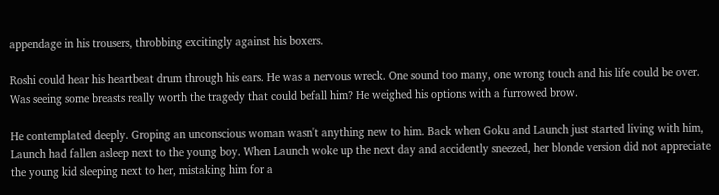appendage in his trousers, throbbing excitingly against his boxers.

Roshi could hear his heartbeat drum through his ears. He was a nervous wreck. One sound too many, one wrong touch and his life could be over. Was seeing some breasts really worth the tragedy that could befall him? He weighed his options with a furrowed brow.

He contemplated deeply. Groping an unconscious woman wasn't anything new to him. Back when Goku and Launch just started living with him, Launch had fallen asleep next to the young boy. When Launch woke up the next day and accidently sneezed, her blonde version did not appreciate the young kid sleeping next to her, mistaking him for a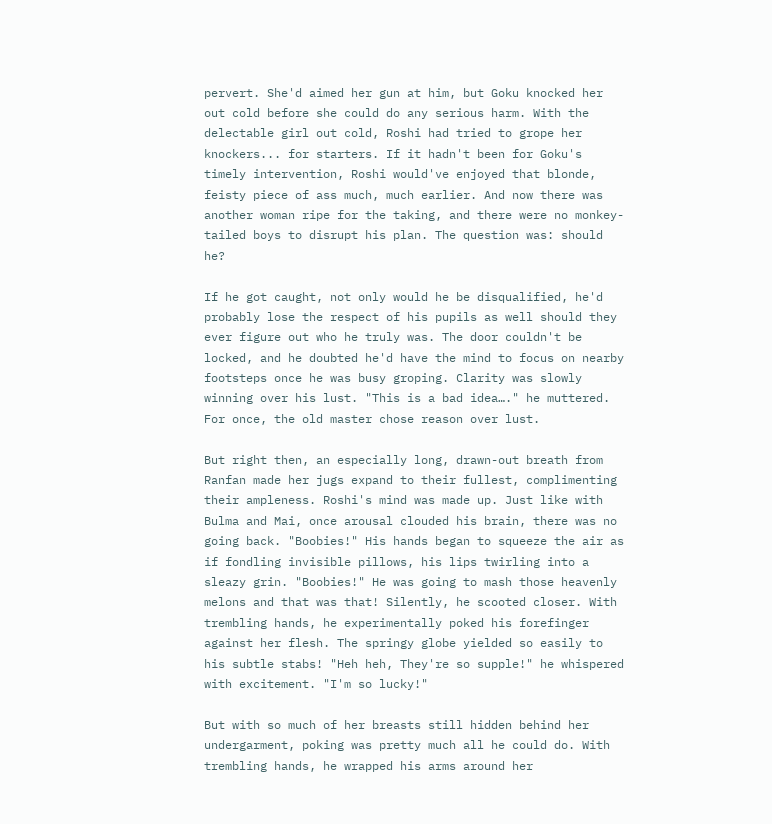pervert. She'd aimed her gun at him, but Goku knocked her out cold before she could do any serious harm. With the delectable girl out cold, Roshi had tried to grope her knockers... for starters. If it hadn't been for Goku's timely intervention, Roshi would've enjoyed that blonde, feisty piece of ass much, much earlier. And now there was another woman ripe for the taking, and there were no monkey-tailed boys to disrupt his plan. The question was: should he?

If he got caught, not only would he be disqualified, he'd probably lose the respect of his pupils as well should they ever figure out who he truly was. The door couldn't be locked, and he doubted he'd have the mind to focus on nearby footsteps once he was busy groping. Clarity was slowly winning over his lust. "This is a bad idea…." he muttered. For once, the old master chose reason over lust.

But right then, an especially long, drawn-out breath from Ranfan made her jugs expand to their fullest, complimenting their ampleness. Roshi's mind was made up. Just like with Bulma and Mai, once arousal clouded his brain, there was no going back. "Boobies!" His hands began to squeeze the air as if fondling invisible pillows, his lips twirling into a sleazy grin. "Boobies!" He was going to mash those heavenly melons and that was that! Silently, he scooted closer. With trembling hands, he experimentally poked his forefinger against her flesh. The springy globe yielded so easily to his subtle stabs! "Heh heh, They're so supple!" he whispered with excitement. "I'm so lucky!"

But with so much of her breasts still hidden behind her undergarment, poking was pretty much all he could do. With trembling hands, he wrapped his arms around her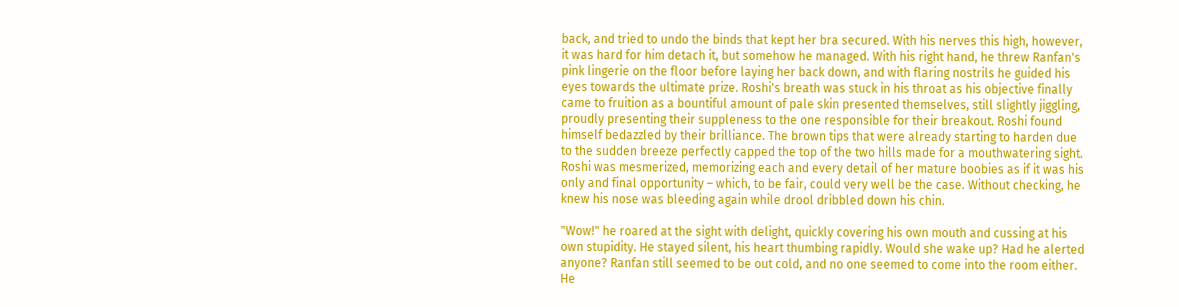back, and tried to undo the binds that kept her bra secured. With his nerves this high, however, it was hard for him detach it, but somehow he managed. With his right hand, he threw Ranfan's pink lingerie on the floor before laying her back down, and with flaring nostrils he guided his eyes towards the ultimate prize. Roshi's breath was stuck in his throat as his objective finally came to fruition as a bountiful amount of pale skin presented themselves, still slightly jiggling, proudly presenting their suppleness to the one responsible for their breakout. Roshi found himself bedazzled by their brilliance. The brown tips that were already starting to harden due to the sudden breeze perfectly capped the top of the two hills made for a mouthwatering sight. Roshi was mesmerized, memorizing each and every detail of her mature boobies as if it was his only and final opportunity – which, to be fair, could very well be the case. Without checking, he knew his nose was bleeding again while drool dribbled down his chin.

"Wow!" he roared at the sight with delight, quickly covering his own mouth and cussing at his own stupidity. He stayed silent, his heart thumbing rapidly. Would she wake up? Had he alerted anyone? Ranfan still seemed to be out cold, and no one seemed to come into the room either. He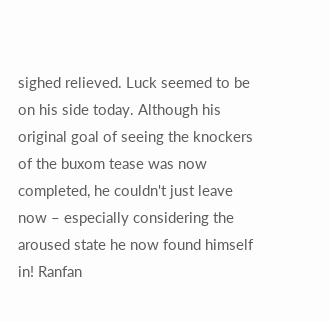sighed relieved. Luck seemed to be on his side today. Although his original goal of seeing the knockers of the buxom tease was now completed, he couldn't just leave now – especially considering the aroused state he now found himself in! Ranfan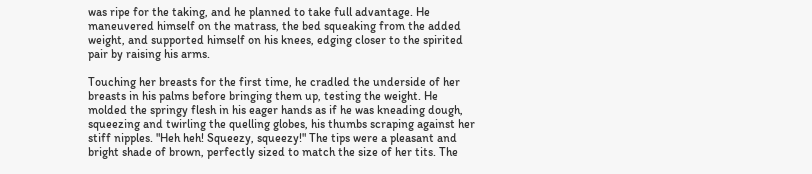was ripe for the taking, and he planned to take full advantage. He maneuvered himself on the matrass, the bed squeaking from the added weight, and supported himself on his knees, edging closer to the spirited pair by raising his arms.

Touching her breasts for the first time, he cradled the underside of her breasts in his palms before bringing them up, testing the weight. He molded the springy flesh in his eager hands as if he was kneading dough, squeezing and twirling the quelling globes, his thumbs scraping against her stiff nipples. "Heh heh! Squeezy, squeezy!" The tips were a pleasant and bright shade of brown, perfectly sized to match the size of her tits. The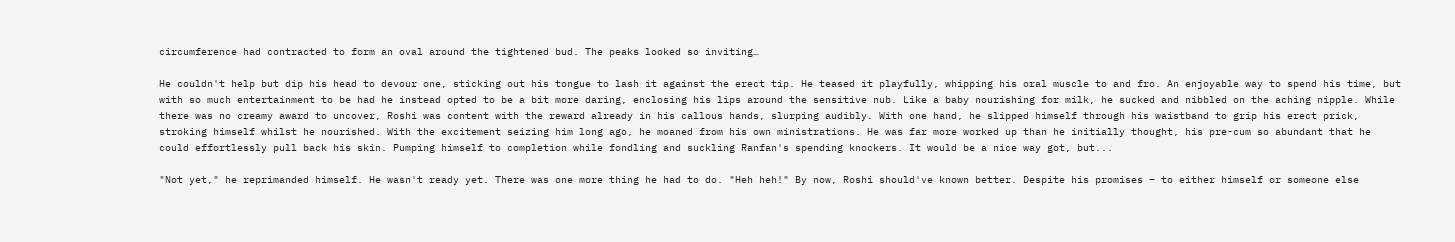circumference had contracted to form an oval around the tightened bud. The peaks looked so inviting…

He couldn't help but dip his head to devour one, sticking out his tongue to lash it against the erect tip. He teased it playfully, whipping his oral muscle to and fro. An enjoyable way to spend his time, but with so much entertainment to be had he instead opted to be a bit more daring, enclosing his lips around the sensitive nub. Like a baby nourishing for milk, he sucked and nibbled on the aching nipple. While there was no creamy award to uncover, Roshi was content with the reward already in his callous hands, slurping audibly. With one hand, he slipped himself through his waistband to grip his erect prick, stroking himself whilst he nourished. With the excitement seizing him long ago, he moaned from his own ministrations. He was far more worked up than he initially thought, his pre-cum so abundant that he could effortlessly pull back his skin. Pumping himself to completion while fondling and suckling Ranfan's spending knockers. It would be a nice way got, but...

"Not yet," he reprimanded himself. He wasn't ready yet. There was one more thing he had to do. "Heh heh!" By now, Roshi should've known better. Despite his promises – to either himself or someone else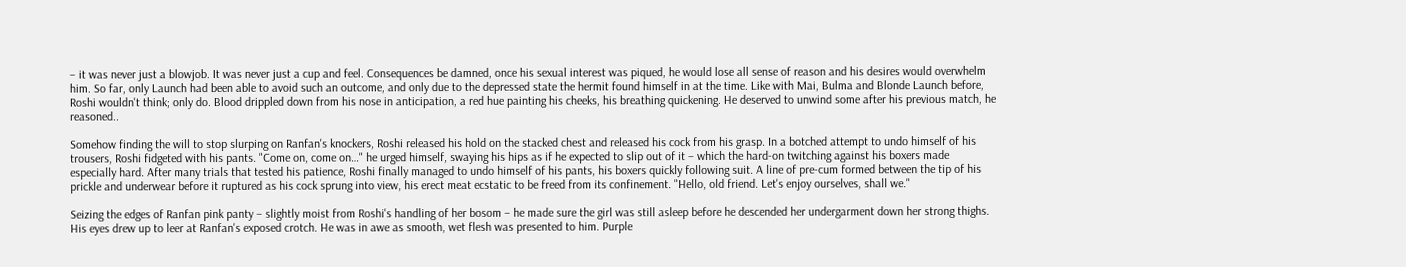– it was never just a blowjob. It was never just a cup and feel. Consequences be damned, once his sexual interest was piqued, he would lose all sense of reason and his desires would overwhelm him. So far, only Launch had been able to avoid such an outcome, and only due to the depressed state the hermit found himself in at the time. Like with Mai, Bulma and Blonde Launch before, Roshi wouldn't think; only do. Blood drippled down from his nose in anticipation, a red hue painting his cheeks, his breathing quickening. He deserved to unwind some after his previous match, he reasoned..

Somehow finding the will to stop slurping on Ranfan's knockers, Roshi released his hold on the stacked chest and released his cock from his grasp. In a botched attempt to undo himself of his trousers, Roshi fidgeted with his pants. "Come on, come on…" he urged himself, swaying his hips as if he expected to slip out of it – which the hard-on twitching against his boxers made especially hard. After many trials that tested his patience, Roshi finally managed to undo himself of his pants, his boxers quickly following suit. A line of pre-cum formed between the tip of his prickle and underwear before it ruptured as his cock sprung into view, his erect meat ecstatic to be freed from its confinement. "Hello, old friend. Let's enjoy ourselves, shall we."

Seizing the edges of Ranfan pink panty – slightly moist from Roshi's handling of her bosom – he made sure the girl was still asleep before he descended her undergarment down her strong thighs. His eyes drew up to leer at Ranfan's exposed crotch. He was in awe as smooth, wet flesh was presented to him. Purple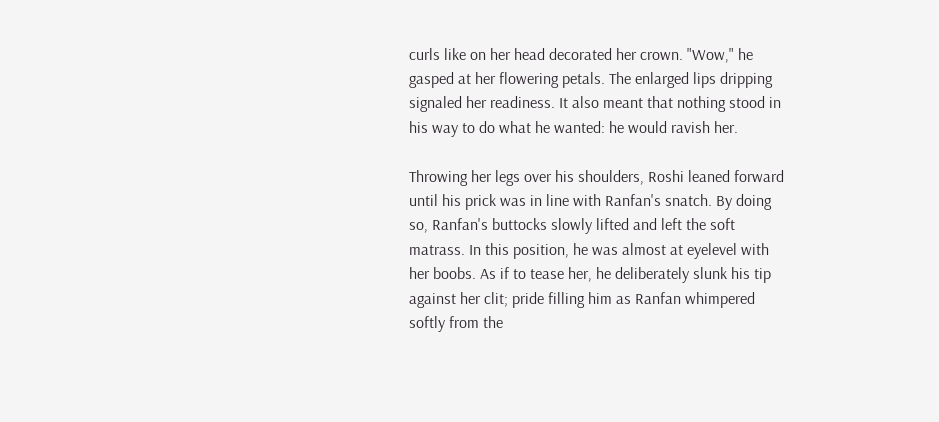curls like on her head decorated her crown. "Wow," he gasped at her flowering petals. The enlarged lips dripping signaled her readiness. It also meant that nothing stood in his way to do what he wanted: he would ravish her.

Throwing her legs over his shoulders, Roshi leaned forward until his prick was in line with Ranfan's snatch. By doing so, Ranfan's buttocks slowly lifted and left the soft matrass. In this position, he was almost at eyelevel with her boobs. As if to tease her, he deliberately slunk his tip against her clit; pride filling him as Ranfan whimpered softly from the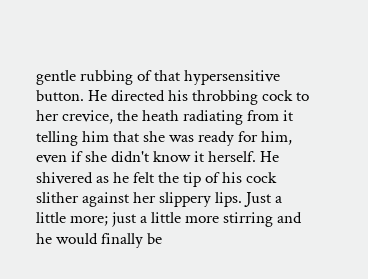gentle rubbing of that hypersensitive button. He directed his throbbing cock to her crevice, the heath radiating from it telling him that she was ready for him, even if she didn't know it herself. He shivered as he felt the tip of his cock slither against her slippery lips. Just a little more; just a little more stirring and he would finally be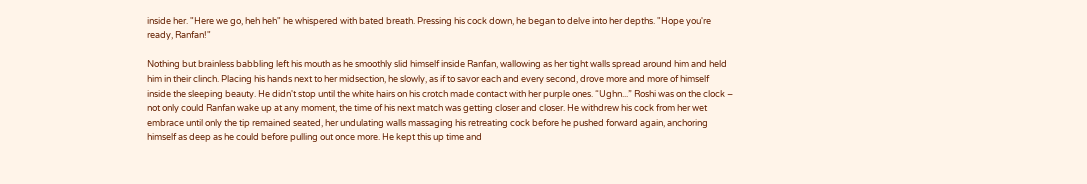inside her. "Here we go, heh heh" he whispered with bated breath. Pressing his cock down, he began to delve into her depths. "Hope you're ready, Ranfan!"

Nothing but brainless babbling left his mouth as he smoothly slid himself inside Ranfan, wallowing as her tight walls spread around him and held him in their clinch. Placing his hands next to her midsection, he slowly, as if to savor each and every second, drove more and more of himself inside the sleeping beauty. He didn't stop until the white hairs on his crotch made contact with her purple ones. “Ughn...” Roshi was on the clock – not only could Ranfan wake up at any moment, the time of his next match was getting closer and closer. He withdrew his cock from her wet embrace until only the tip remained seated, her undulating walls massaging his retreating cock before he pushed forward again, anchoring himself as deep as he could before pulling out once more. He kept this up time and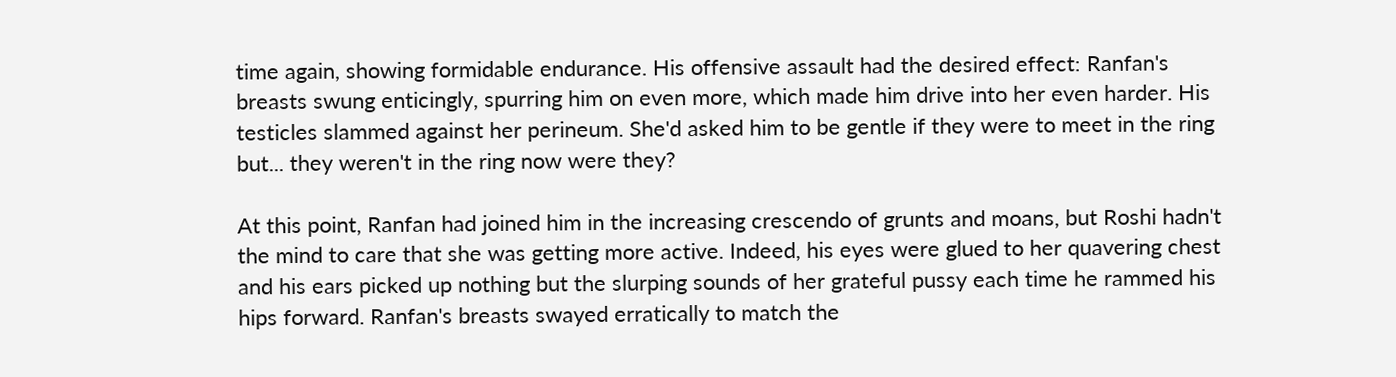time again, showing formidable endurance. His offensive assault had the desired effect: Ranfan's breasts swung enticingly, spurring him on even more, which made him drive into her even harder. His testicles slammed against her perineum. She'd asked him to be gentle if they were to meet in the ring but... they weren't in the ring now were they?

At this point, Ranfan had joined him in the increasing crescendo of grunts and moans, but Roshi hadn't the mind to care that she was getting more active. Indeed, his eyes were glued to her quavering chest and his ears picked up nothing but the slurping sounds of her grateful pussy each time he rammed his hips forward. Ranfan's breasts swayed erratically to match the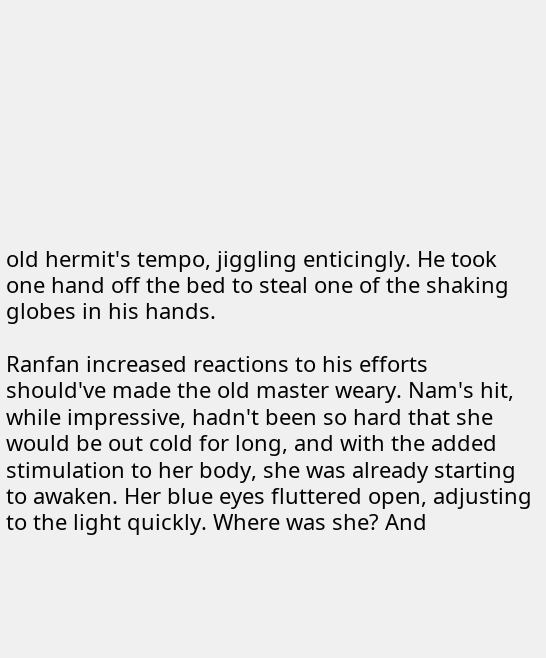old hermit's tempo, jiggling enticingly. He took one hand off the bed to steal one of the shaking globes in his hands.

Ranfan increased reactions to his efforts should've made the old master weary. Nam's hit, while impressive, hadn't been so hard that she would be out cold for long, and with the added stimulation to her body, she was already starting to awaken. Her blue eyes fluttered open, adjusting to the light quickly. Where was she? And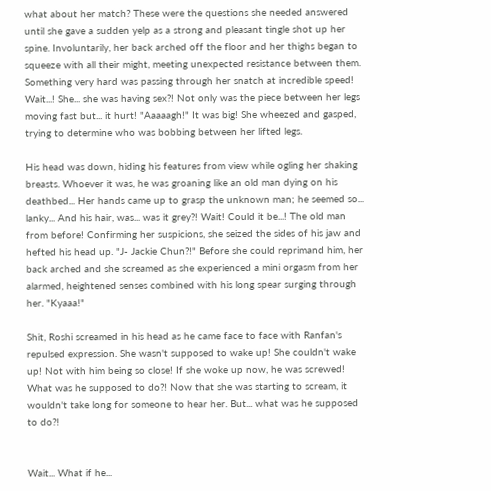what about her match? These were the questions she needed answered until she gave a sudden yelp as a strong and pleasant tingle shot up her spine. Involuntarily, her back arched off the floor and her thighs began to squeeze with all their might, meeting unexpected resistance between them. Something very hard was passing through her snatch at incredible speed! Wait...! She... she was having sex?! Not only was the piece between her legs moving fast but... it hurt! "Aaaaagh!" It was big! She wheezed and gasped, trying to determine who was bobbing between her lifted legs.

His head was down, hiding his features from view while ogling her shaking breasts. Whoever it was, he was groaning like an old man dying on his deathbed... Her hands came up to grasp the unknown man; he seemed so... lanky... And his hair, was... was it grey?! Wait! Could it be...! The old man from before! Confirming her suspicions, she seized the sides of his jaw and hefted his head up. "J- Jackie Chun?!" Before she could reprimand him, her back arched and she screamed as she experienced a mini orgasm from her alarmed, heightened senses combined with his long spear surging through her. "Kyaaa!"

Shit, Roshi screamed in his head as he came face to face with Ranfan's repulsed expression. She wasn't supposed to wake up! She couldn't wake up! Not with him being so close! If she woke up now, he was screwed! What was he supposed to do?! Now that she was starting to scream, it wouldn't take long for someone to hear her. But... what was he supposed to do?!


Wait... What if he...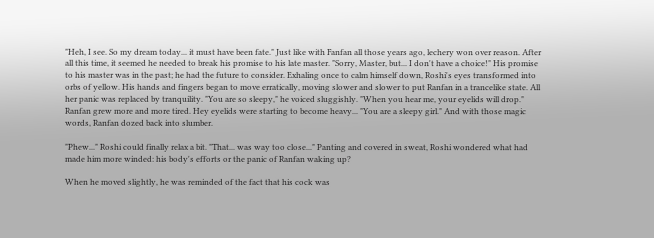"Heh, I see. So my dream today... it must have been fate." Just like with Fanfan all those years ago, lechery won over reason. After all this time, it seemed he needed to break his promise to his late master. "Sorry, Master, but... I don't have a choice!" His promise to his master was in the past; he had the future to consider. Exhaling once to calm himself down, Roshi's eyes transformed into orbs of yellow. His hands and fingers began to move erratically, moving slower and slower to put Ranfan in a trancelike state. All her panic was replaced by tranquility. "You are so sleepy," he voiced sluggishly. "When you hear me, your eyelids will drop." Ranfan grew more and more tired. Hey eyelids were starting to become heavy... "You are a sleepy girl." And with those magic words, Ranfan dozed back into slumber.

"Phew..." Roshi could finally relax a bit. "That... was way too close..." Panting and covered in sweat, Roshi wondered what had made him more winded: his body's efforts or the panic of Ranfan waking up?

When he moved slightly, he was reminded of the fact that his cock was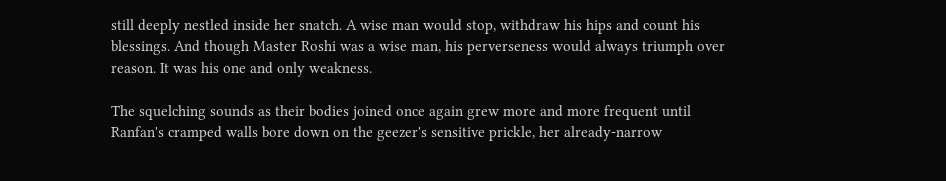still deeply nestled inside her snatch. A wise man would stop, withdraw his hips and count his blessings. And though Master Roshi was a wise man, his perverseness would always triumph over reason. It was his one and only weakness.

The squelching sounds as their bodies joined once again grew more and more frequent until Ranfan's cramped walls bore down on the geezer's sensitive prickle, her already-narrow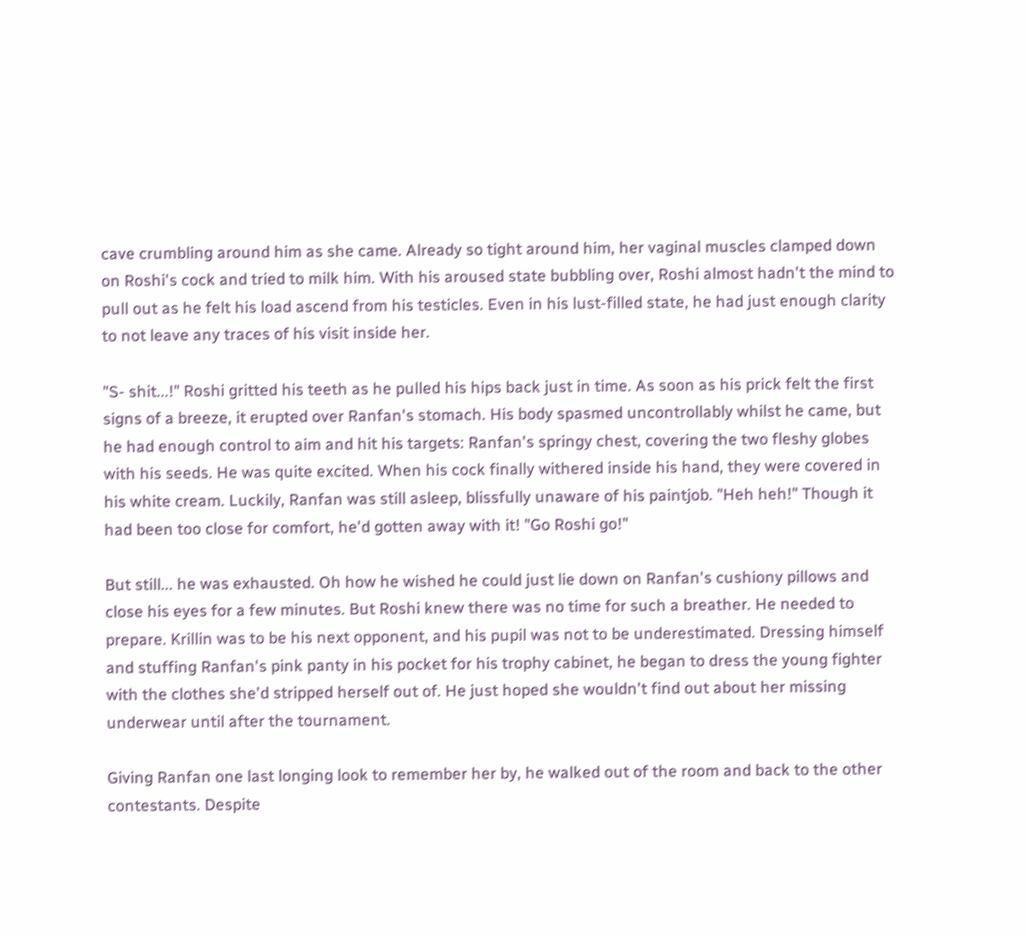cave crumbling around him as she came. Already so tight around him, her vaginal muscles clamped down on Roshi's cock and tried to milk him. With his aroused state bubbling over, Roshi almost hadn't the mind to pull out as he felt his load ascend from his testicles. Even in his lust-filled state, he had just enough clarity to not leave any traces of his visit inside her.

"S- shit...!" Roshi gritted his teeth as he pulled his hips back just in time. As soon as his prick felt the first signs of a breeze, it erupted over Ranfan's stomach. His body spasmed uncontrollably whilst he came, but he had enough control to aim and hit his targets: Ranfan's springy chest, covering the two fleshy globes with his seeds. He was quite excited. When his cock finally withered inside his hand, they were covered in his white cream. Luckily, Ranfan was still asleep, blissfully unaware of his paintjob. "Heh heh!" Though it had been too close for comfort, he'd gotten away with it! "Go Roshi go!"

But still... he was exhausted. Oh how he wished he could just lie down on Ranfan's cushiony pillows and close his eyes for a few minutes. But Roshi knew there was no time for such a breather. He needed to prepare. Krillin was to be his next opponent, and his pupil was not to be underestimated. Dressing himself and stuffing Ranfan's pink panty in his pocket for his trophy cabinet, he began to dress the young fighter with the clothes she'd stripped herself out of. He just hoped she wouldn't find out about her missing underwear until after the tournament.

Giving Ranfan one last longing look to remember her by, he walked out of the room and back to the other contestants. Despite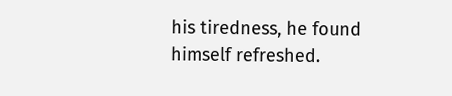his tiredness, he found himself refreshed.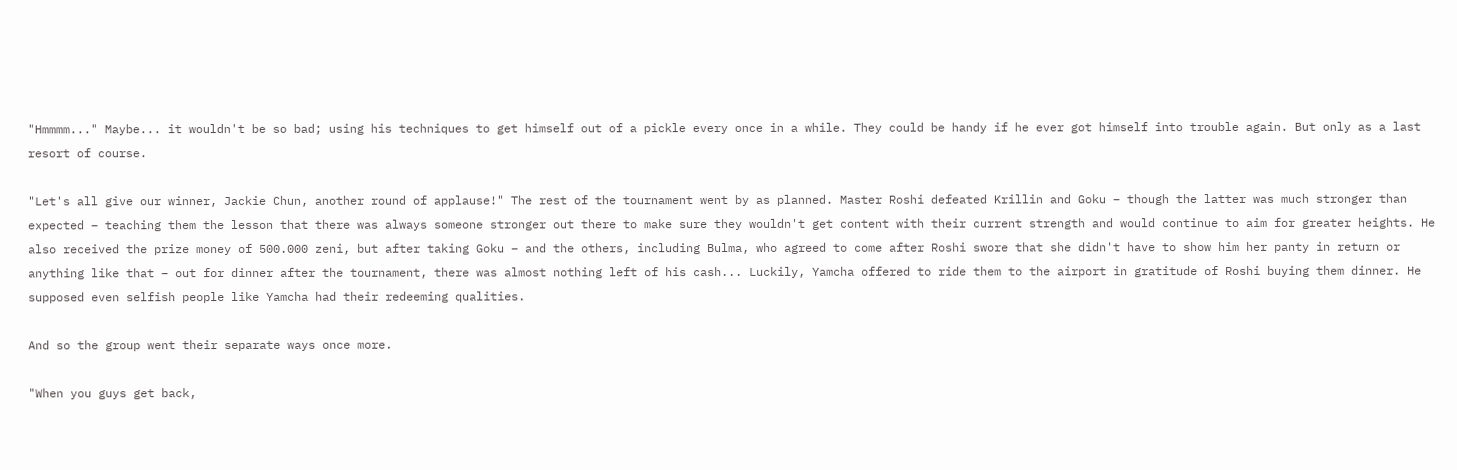"Hmmmm..." Maybe... it wouldn't be so bad; using his techniques to get himself out of a pickle every once in a while. They could be handy if he ever got himself into trouble again. But only as a last resort of course.

"Let's all give our winner, Jackie Chun, another round of applause!" The rest of the tournament went by as planned. Master Roshi defeated Krillin and Goku – though the latter was much stronger than expected – teaching them the lesson that there was always someone stronger out there to make sure they wouldn't get content with their current strength and would continue to aim for greater heights. He also received the prize money of 500.000 zeni, but after taking Goku – and the others, including Bulma, who agreed to come after Roshi swore that she didn't have to show him her panty in return or anything like that – out for dinner after the tournament, there was almost nothing left of his cash... Luckily, Yamcha offered to ride them to the airport in gratitude of Roshi buying them dinner. He supposed even selfish people like Yamcha had their redeeming qualities.

And so the group went their separate ways once more.

"When you guys get back,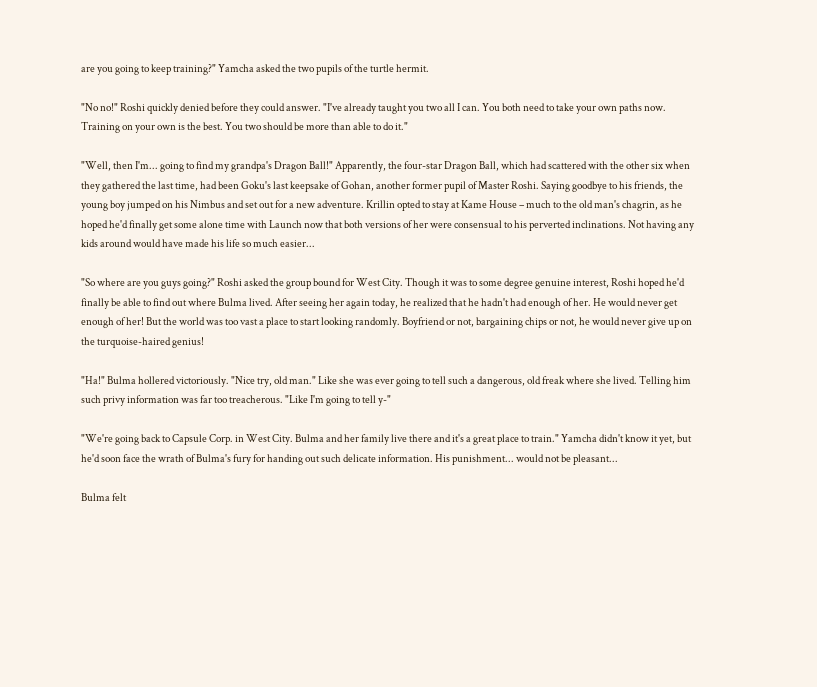are you going to keep training?" Yamcha asked the two pupils of the turtle hermit.

"No no!" Roshi quickly denied before they could answer. "I've already taught you two all I can. You both need to take your own paths now. Training on your own is the best. You two should be more than able to do it."

"Well, then I'm... going to find my grandpa's Dragon Ball!" Apparently, the four-star Dragon Ball, which had scattered with the other six when they gathered the last time, had been Goku's last keepsake of Gohan, another former pupil of Master Roshi. Saying goodbye to his friends, the young boy jumped on his Nimbus and set out for a new adventure. Krillin opted to stay at Kame House – much to the old man's chagrin, as he hoped he'd finally get some alone time with Launch now that both versions of her were consensual to his perverted inclinations. Not having any kids around would have made his life so much easier...

"So where are you guys going?" Roshi asked the group bound for West City. Though it was to some degree genuine interest, Roshi hoped he'd finally be able to find out where Bulma lived. After seeing her again today, he realized that he hadn't had enough of her. He would never get enough of her! But the world was too vast a place to start looking randomly. Boyfriend or not, bargaining chips or not, he would never give up on the turquoise-haired genius!

"Ha!" Bulma hollered victoriously. "Nice try, old man." Like she was ever going to tell such a dangerous, old freak where she lived. Telling him such privy information was far too treacherous. "Like I'm going to tell y-"

"We're going back to Capsule Corp. in West City. Bulma and her family live there and it's a great place to train." Yamcha didn't know it yet, but he'd soon face the wrath of Bulma's fury for handing out such delicate information. His punishment... would not be pleasant...

Bulma felt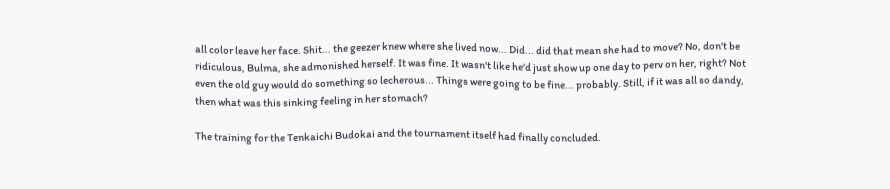all color leave her face. Shit... the geezer knew where she lived now... Did... did that mean she had to move? No, don't be ridiculous, Bulma, she admonished herself. It was fine. It wasn't like he'd just show up one day to perv on her, right? Not even the old guy would do something so lecherous... Things were going to be fine... probably. Still, if it was all so dandy, then what was this sinking feeling in her stomach?

The training for the Tenkaichi Budokai and the tournament itself had finally concluded.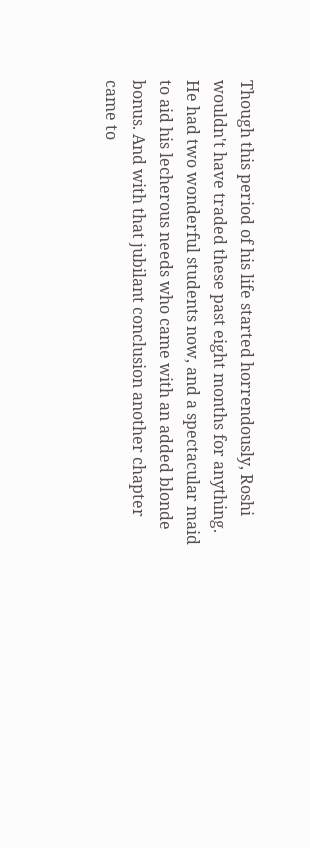Though this period of his life started horrendously, Roshi wouldn't have traded these past eight months for anything. He had two wonderful students now, and a spectacular maid to aid his lecherous needs who came with an added blonde bonus. And with that jubilant conclusion another chapter came to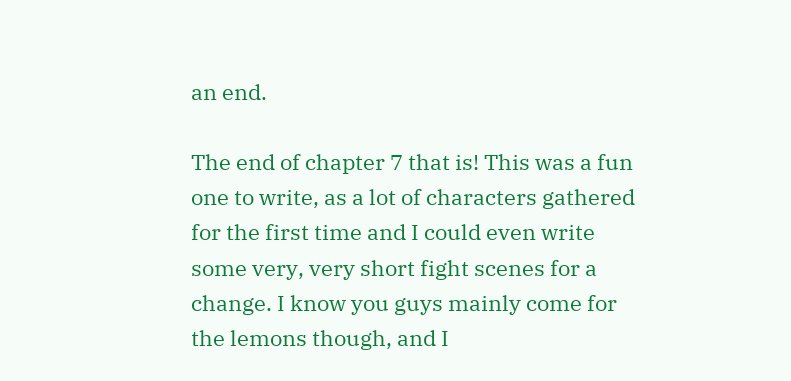an end.

The end of chapter 7 that is! This was a fun one to write, as a lot of characters gathered for the first time and I could even write some very, very short fight scenes for a change. I know you guys mainly come for the lemons though, and I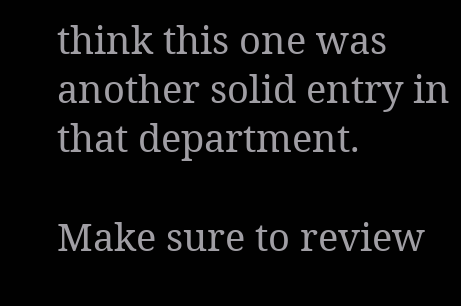think this one was another solid entry in that department.

Make sure to review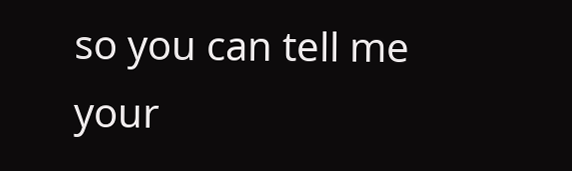so you can tell me your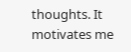thoughts. It motivates me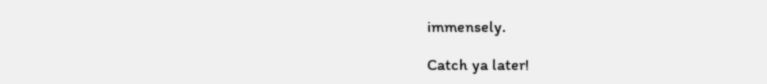immensely.

Catch ya later!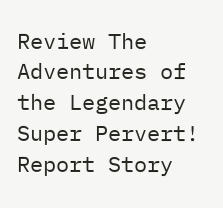Review The Adventures of the Legendary Super Pervert!
Report Story